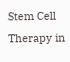Stem Cell Therapy in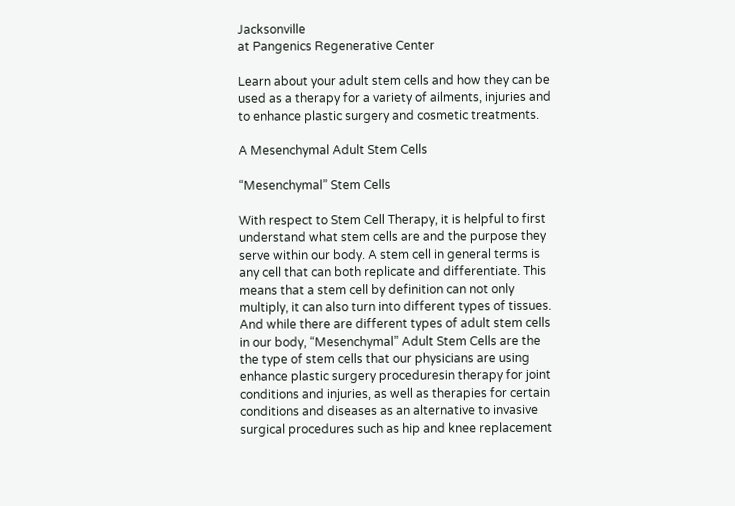Jacksonville
at Pangenics Regenerative Center

Learn about your adult stem cells and how they can be used as a therapy for a variety of ailments, injuries and to enhance plastic surgery and cosmetic treatments.

A Mesenchymal Adult Stem Cells

“Mesenchymal” Stem Cells

With respect to Stem Cell Therapy, it is helpful to first understand what stem cells are and the purpose they serve within our body. A stem cell in general terms is any cell that can both replicate and differentiate. This means that a stem cell by definition can not only multiply, it can also turn into different types of tissues. And while there are different types of adult stem cells in our body, “Mesenchymal” Adult Stem Cells are the the type of stem cells that our physicians are using enhance plastic surgery proceduresin therapy for joint conditions and injuries, as well as therapies for certain conditions and diseases as an alternative to invasive surgical procedures such as hip and knee replacement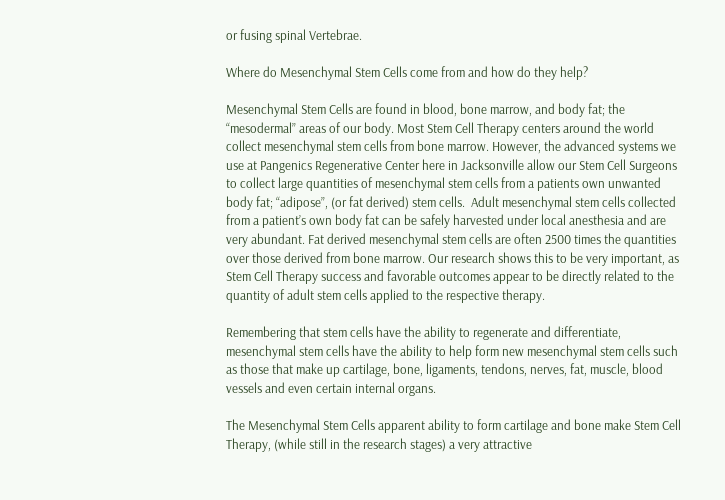or fusing spinal Vertebrae.

Where do Mesenchymal Stem Cells come from and how do they help?

Mesenchymal Stem Cells are found in blood, bone marrow, and body fat; the “mesodermal” areas of our body. Most Stem Cell Therapy centers around the world collect mesenchymal stem cells from bone marrow. However, the advanced systems we use at Pangenics Regenerative Center here in Jacksonville allow our Stem Cell Surgeons to collect large quantities of mesenchymal stem cells from a patients own unwanted body fat; “adipose”, (or fat derived) stem cells.  Adult mesenchymal stem cells collected from a patient’s own body fat can be safely harvested under local anesthesia and are very abundant. Fat derived mesenchymal stem cells are often 2500 times the quantities over those derived from bone marrow. Our research shows this to be very important, as Stem Cell Therapy success and favorable outcomes appear to be directly related to the quantity of adult stem cells applied to the respective therapy.

Remembering that stem cells have the ability to regenerate and differentiate, mesenchymal stem cells have the ability to help form new mesenchymal stem cells such as those that make up cartilage, bone, ligaments, tendons, nerves, fat, muscle, blood vessels and even certain internal organs.

The Mesenchymal Stem Cells apparent ability to form cartilage and bone make Stem Cell Therapy, (while still in the research stages) a very attractive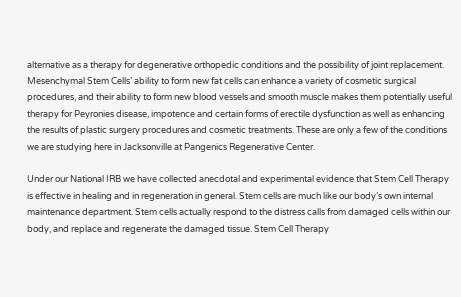alternative as a therapy for degenerative orthopedic conditions and the possibility of joint replacement. Mesenchymal Stem Cells’ ability to form new fat cells can enhance a variety of cosmetic surgical procedures, and their ability to form new blood vessels and smooth muscle makes them potentially useful therapy for Peyronies disease, impotence and certain forms of erectile dysfunction as well as enhancing the results of plastic surgery procedures and cosmetic treatments. These are only a few of the conditions we are studying here in Jacksonville at Pangenics Regenerative Center.

Under our National IRB we have collected anecdotal and experimental evidence that Stem Cell Therapy is effective in healing and in regeneration in general. Stem cells are much like our body’s own internal maintenance department. Stem cells actually respond to the distress calls from damaged cells within our body, and replace and regenerate the damaged tissue. Stem Cell Therapy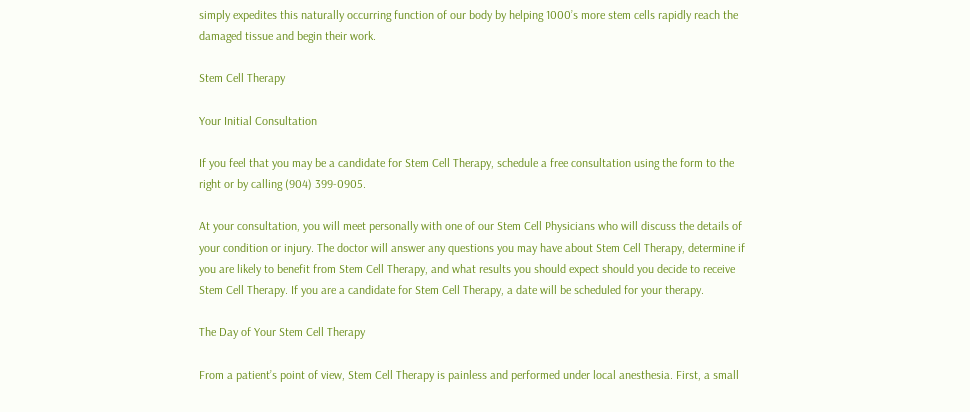simply expedites this naturally occurring function of our body by helping 1000’s more stem cells rapidly reach the damaged tissue and begin their work.

Stem Cell Therapy

Your Initial Consultation

If you feel that you may be a candidate for Stem Cell Therapy, schedule a free consultation using the form to the right or by calling (904) 399-0905.

At your consultation, you will meet personally with one of our Stem Cell Physicians who will discuss the details of your condition or injury. The doctor will answer any questions you may have about Stem Cell Therapy, determine if you are likely to benefit from Stem Cell Therapy, and what results you should expect should you decide to receive Stem Cell Therapy. If you are a candidate for Stem Cell Therapy, a date will be scheduled for your therapy.

The Day of Your Stem Cell Therapy

From a patient’s point of view, Stem Cell Therapy is painless and performed under local anesthesia. First, a small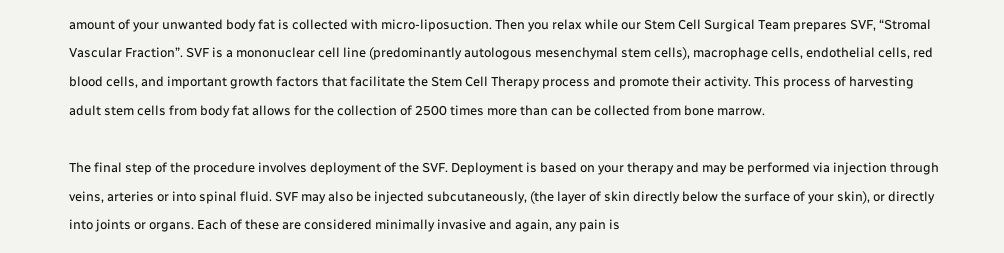amount of your unwanted body fat is collected with micro-liposuction. Then you relax while our Stem Cell Surgical Team prepares SVF, “Stromal Vascular Fraction”. SVF is a mononuclear cell line (predominantly autologous mesenchymal stem cells), macrophage cells, endothelial cells, red blood cells, and important growth factors that facilitate the Stem Cell Therapy process and promote their activity. This process of harvesting adult stem cells from body fat allows for the collection of 2500 times more than can be collected from bone marrow.

The final step of the procedure involves deployment of the SVF. Deployment is based on your therapy and may be performed via injection through veins, arteries or into spinal fluid. SVF may also be injected subcutaneously, (the layer of skin directly below the surface of your skin), or directly into joints or organs. Each of these are considered minimally invasive and again, any pain is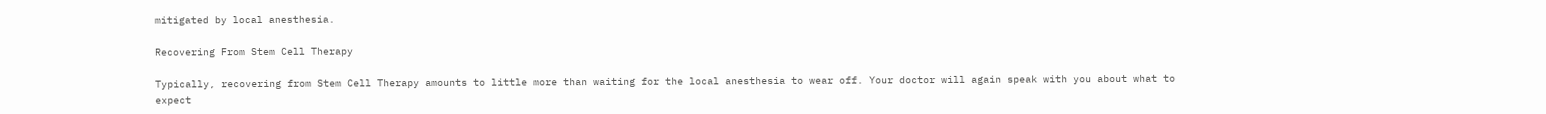mitigated by local anesthesia.

Recovering From Stem Cell Therapy

Typically, recovering from Stem Cell Therapy amounts to little more than waiting for the local anesthesia to wear off. Your doctor will again speak with you about what to expect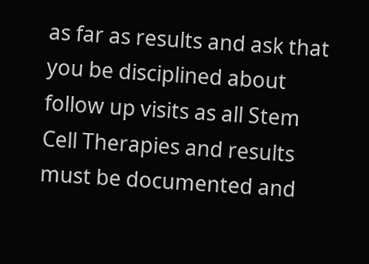as far as results and ask that you be disciplined about follow up visits as all Stem Cell Therapies and results must be documented and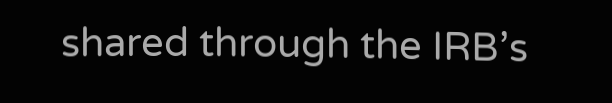shared through the IRB’s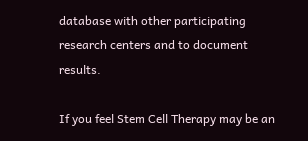database with other participating research centers and to document results.

If you feel Stem Cell Therapy may be an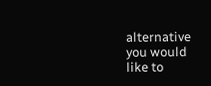alternative you would like to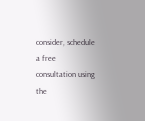consider, schedule a free consultation using the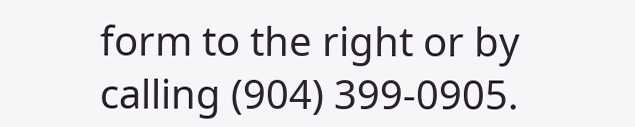form to the right or by calling (904) 399-0905.